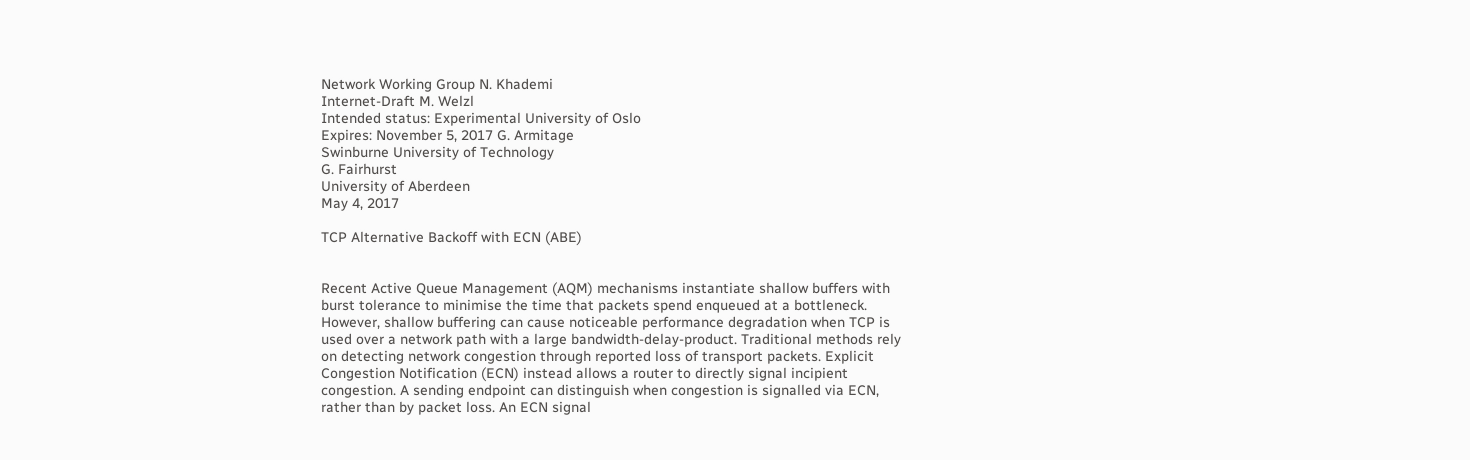Network Working Group N. Khademi
Internet-Draft M. Welzl
Intended status: Experimental University of Oslo
Expires: November 5, 2017 G. Armitage
Swinburne University of Technology
G. Fairhurst
University of Aberdeen
May 4, 2017

TCP Alternative Backoff with ECN (ABE)


Recent Active Queue Management (AQM) mechanisms instantiate shallow buffers with burst tolerance to minimise the time that packets spend enqueued at a bottleneck. However, shallow buffering can cause noticeable performance degradation when TCP is used over a network path with a large bandwidth-delay-product. Traditional methods rely on detecting network congestion through reported loss of transport packets. Explicit Congestion Notification (ECN) instead allows a router to directly signal incipient congestion. A sending endpoint can distinguish when congestion is signalled via ECN, rather than by packet loss. An ECN signal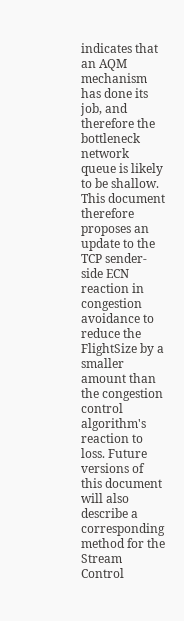indicates that an AQM mechanism has done its job, and therefore the bottleneck network queue is likely to be shallow. This document therefore proposes an update to the TCP sender-side ECN reaction in congestion avoidance to reduce the FlightSize by a smaller amount than the congestion control algorithm's reaction to loss. Future versions of this document will also describe a corresponding method for the Stream Control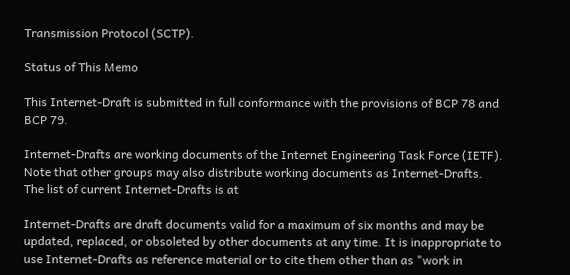Transmission Protocol (SCTP).

Status of This Memo

This Internet-Draft is submitted in full conformance with the provisions of BCP 78 and BCP 79.

Internet-Drafts are working documents of the Internet Engineering Task Force (IETF). Note that other groups may also distribute working documents as Internet-Drafts. The list of current Internet-Drafts is at

Internet-Drafts are draft documents valid for a maximum of six months and may be updated, replaced, or obsoleted by other documents at any time. It is inappropriate to use Internet-Drafts as reference material or to cite them other than as "work in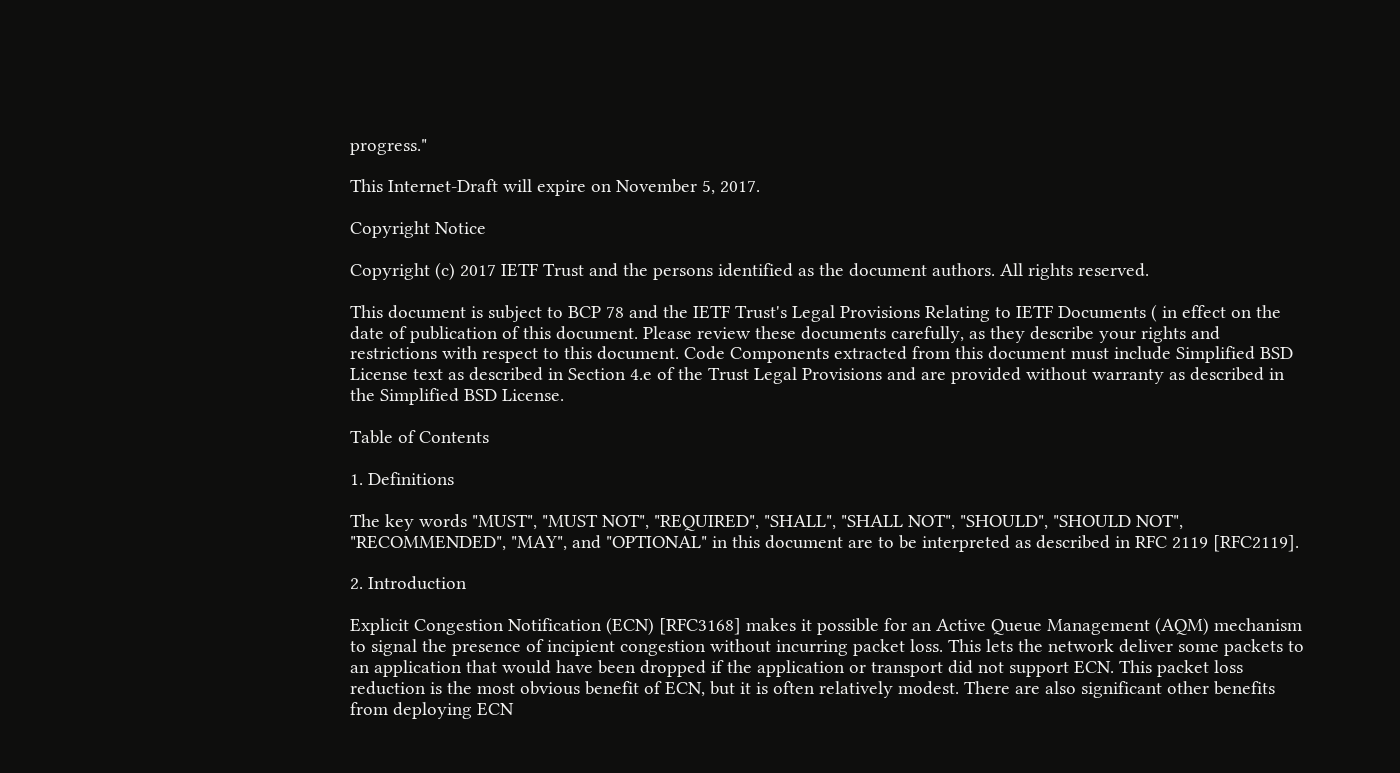progress."

This Internet-Draft will expire on November 5, 2017.

Copyright Notice

Copyright (c) 2017 IETF Trust and the persons identified as the document authors. All rights reserved.

This document is subject to BCP 78 and the IETF Trust's Legal Provisions Relating to IETF Documents ( in effect on the date of publication of this document. Please review these documents carefully, as they describe your rights and restrictions with respect to this document. Code Components extracted from this document must include Simplified BSD License text as described in Section 4.e of the Trust Legal Provisions and are provided without warranty as described in the Simplified BSD License.

Table of Contents

1. Definitions

The key words "MUST", "MUST NOT", "REQUIRED", "SHALL", "SHALL NOT", "SHOULD", "SHOULD NOT", "RECOMMENDED", "MAY", and "OPTIONAL" in this document are to be interpreted as described in RFC 2119 [RFC2119].

2. Introduction

Explicit Congestion Notification (ECN) [RFC3168] makes it possible for an Active Queue Management (AQM) mechanism to signal the presence of incipient congestion without incurring packet loss. This lets the network deliver some packets to an application that would have been dropped if the application or transport did not support ECN. This packet loss reduction is the most obvious benefit of ECN, but it is often relatively modest. There are also significant other benefits from deploying ECN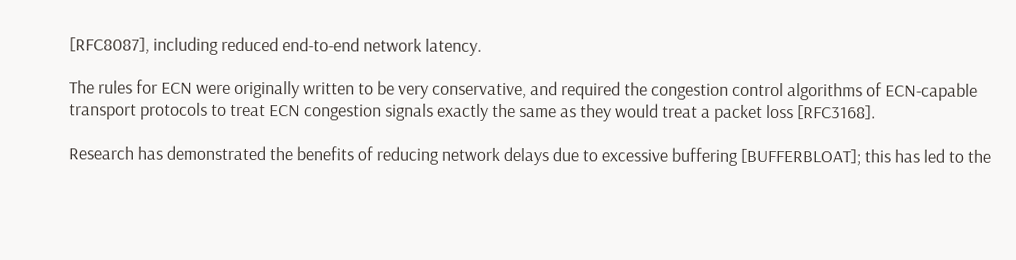[RFC8087], including reduced end-to-end network latency.

The rules for ECN were originally written to be very conservative, and required the congestion control algorithms of ECN-capable transport protocols to treat ECN congestion signals exactly the same as they would treat a packet loss [RFC3168].

Research has demonstrated the benefits of reducing network delays due to excessive buffering [BUFFERBLOAT]; this has led to the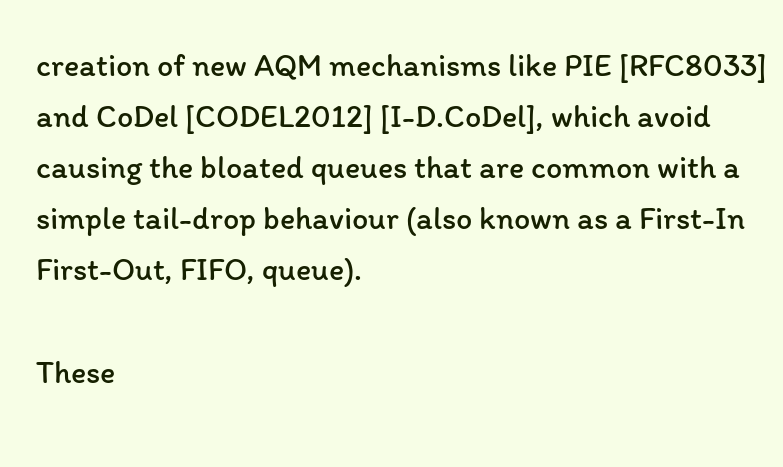creation of new AQM mechanisms like PIE [RFC8033] and CoDel [CODEL2012] [I-D.CoDel], which avoid causing the bloated queues that are common with a simple tail-drop behaviour (also known as a First-In First-Out, FIFO, queue).

These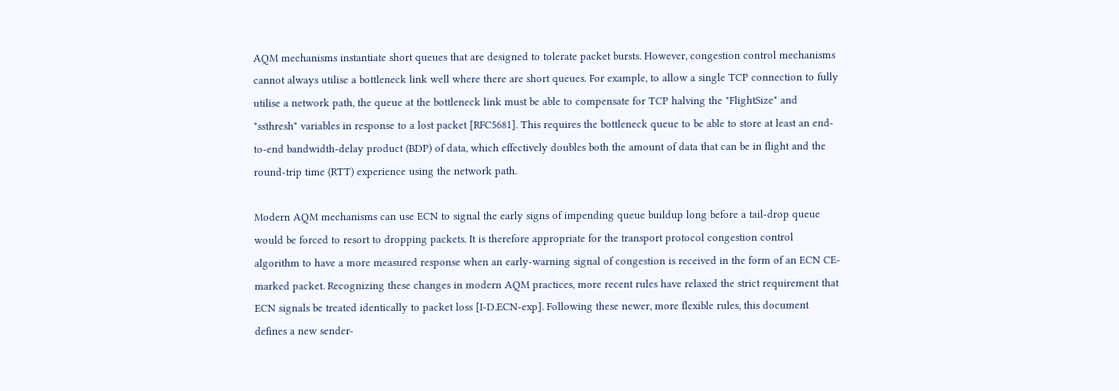AQM mechanisms instantiate short queues that are designed to tolerate packet bursts. However, congestion control mechanisms cannot always utilise a bottleneck link well where there are short queues. For example, to allow a single TCP connection to fully utilise a network path, the queue at the bottleneck link must be able to compensate for TCP halving the "FlightSize" and "ssthresh" variables in response to a lost packet [RFC5681]. This requires the bottleneck queue to be able to store at least an end-to-end bandwidth-delay product (BDP) of data, which effectively doubles both the amount of data that can be in flight and the round-trip time (RTT) experience using the network path.

Modern AQM mechanisms can use ECN to signal the early signs of impending queue buildup long before a tail-drop queue would be forced to resort to dropping packets. It is therefore appropriate for the transport protocol congestion control algorithm to have a more measured response when an early-warning signal of congestion is received in the form of an ECN CE-marked packet. Recognizing these changes in modern AQM practices, more recent rules have relaxed the strict requirement that ECN signals be treated identically to packet loss [I-D.ECN-exp]. Following these newer, more flexible rules, this document defines a new sender-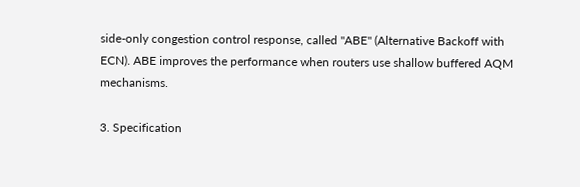side-only congestion control response, called "ABE" (Alternative Backoff with ECN). ABE improves the performance when routers use shallow buffered AQM mechanisms.

3. Specification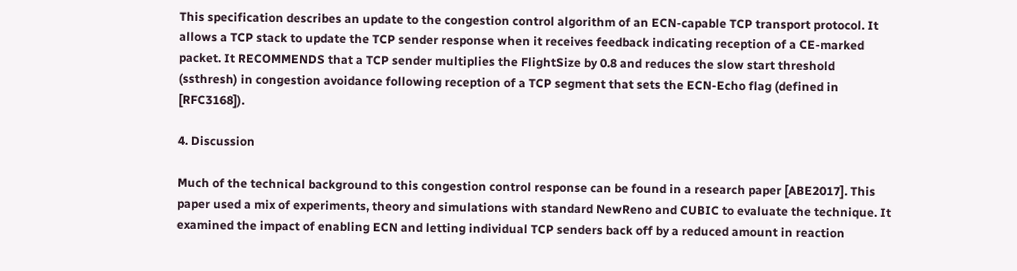This specification describes an update to the congestion control algorithm of an ECN-capable TCP transport protocol. It allows a TCP stack to update the TCP sender response when it receives feedback indicating reception of a CE-marked packet. It RECOMMENDS that a TCP sender multiplies the FlightSize by 0.8 and reduces the slow start threshold (ssthresh) in congestion avoidance following reception of a TCP segment that sets the ECN-Echo flag (defined in [RFC3168]).

4. Discussion

Much of the technical background to this congestion control response can be found in a research paper [ABE2017]. This paper used a mix of experiments, theory and simulations with standard NewReno and CUBIC to evaluate the technique. It examined the impact of enabling ECN and letting individual TCP senders back off by a reduced amount in reaction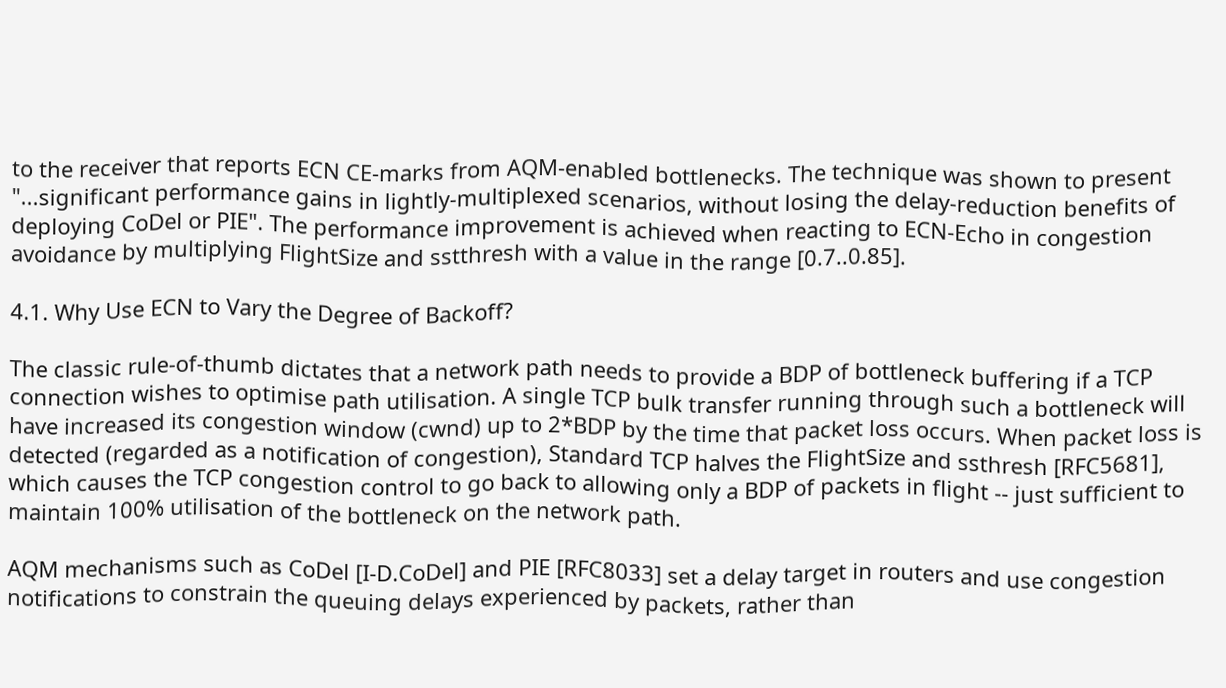to the receiver that reports ECN CE-marks from AQM-enabled bottlenecks. The technique was shown to present "...significant performance gains in lightly-multiplexed scenarios, without losing the delay-reduction benefits of deploying CoDel or PIE". The performance improvement is achieved when reacting to ECN-Echo in congestion avoidance by multiplying FlightSize and sstthresh with a value in the range [0.7..0.85].

4.1. Why Use ECN to Vary the Degree of Backoff?

The classic rule-of-thumb dictates that a network path needs to provide a BDP of bottleneck buffering if a TCP connection wishes to optimise path utilisation. A single TCP bulk transfer running through such a bottleneck will have increased its congestion window (cwnd) up to 2*BDP by the time that packet loss occurs. When packet loss is detected (regarded as a notification of congestion), Standard TCP halves the FlightSize and ssthresh [RFC5681], which causes the TCP congestion control to go back to allowing only a BDP of packets in flight -- just sufficient to maintain 100% utilisation of the bottleneck on the network path.

AQM mechanisms such as CoDel [I-D.CoDel] and PIE [RFC8033] set a delay target in routers and use congestion notifications to constrain the queuing delays experienced by packets, rather than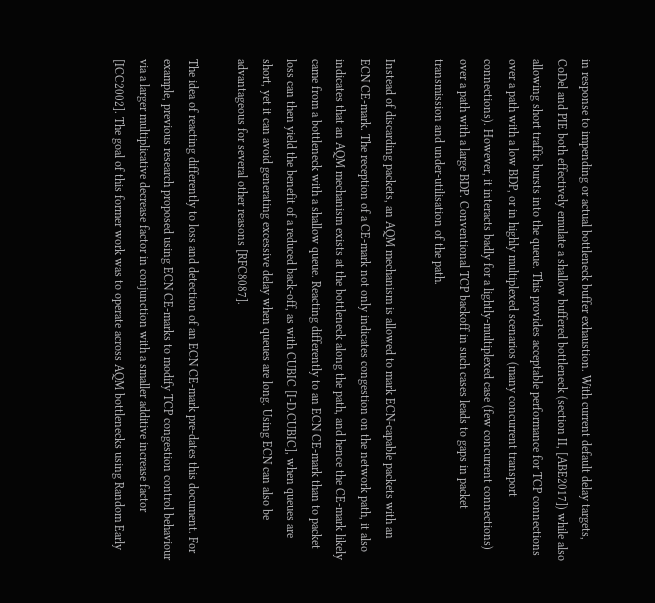in response to impending or actual bottleneck buffer exhaustion. With current default delay targets, CoDel and PIE both effectively emulate a shallow buffered bottleneck (section II, [ABE2017]) while also allowing short traffic bursts into the queue. This provides acceptable performance for TCP connections over a path with a low BDP, or in highly multiplexed scenarios (many concurrent transport connections). However, it interacts badly for a lightly-multiplexed case (few concurrent connections) over a path with a large BDP. Conventional TCP backoff in such cases leads to gaps in packet transmission and under-utilisation of the path.

Instead of discarding packets, an AQM mechanism is allowed to mark ECN-capable packets with an ECN CE-mark. The reception of a CE-mark not only indicates congestion on the network path, it also indicates that an AQM mechanism exists at the bottleneck along the path, and hence the CE-mark likely came from a bottleneck with a shallow queue. Reacting differently to an ECN CE-mark than to packet loss can then yield the benefit of a reduced back-off, as with CUBIC [I-D.CUBIC], when queues are short, yet it can avoid generating excessive delay when queues are long. Using ECN can also be advantageous for several other reasons [RFC8087].

The idea of reacting differently to loss and detection of an ECN CE-mark pre-dates this document. For example, previous research proposed using ECN CE-marks to modify TCP congestion control behaviour via a larger multiplicative decrease factor in conjunction with a smaller additive increase factor [ICC2002]. The goal of this former work was to operate across AQM bottlenecks using Random Early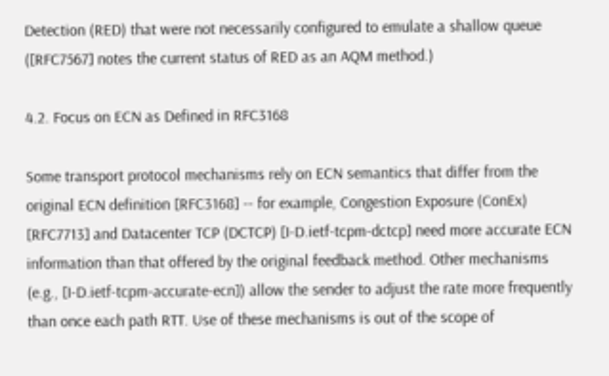Detection (RED) that were not necessarily configured to emulate a shallow queue ([RFC7567] notes the current status of RED as an AQM method.)

4.2. Focus on ECN as Defined in RFC3168

Some transport protocol mechanisms rely on ECN semantics that differ from the original ECN definition [RFC3168] -- for example, Congestion Exposure (ConEx) [RFC7713] and Datacenter TCP (DCTCP) [I-D.ietf-tcpm-dctcp] need more accurate ECN information than that offered by the original feedback method. Other mechanisms (e.g., [I-D.ietf-tcpm-accurate-ecn]) allow the sender to adjust the rate more frequently than once each path RTT. Use of these mechanisms is out of the scope of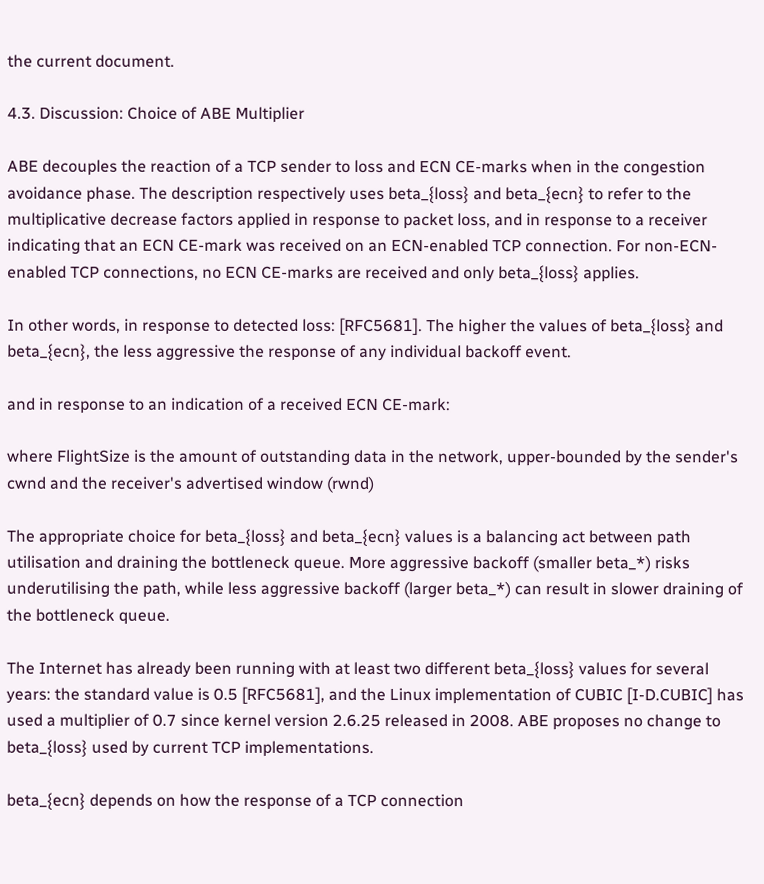the current document.

4.3. Discussion: Choice of ABE Multiplier

ABE decouples the reaction of a TCP sender to loss and ECN CE-marks when in the congestion avoidance phase. The description respectively uses beta_{loss} and beta_{ecn} to refer to the multiplicative decrease factors applied in response to packet loss, and in response to a receiver indicating that an ECN CE-mark was received on an ECN-enabled TCP connection. For non-ECN-enabled TCP connections, no ECN CE-marks are received and only beta_{loss} applies.

In other words, in response to detected loss: [RFC5681]. The higher the values of beta_{loss} and beta_{ecn}, the less aggressive the response of any individual backoff event.

and in response to an indication of a received ECN CE-mark:

where FlightSize is the amount of outstanding data in the network, upper-bounded by the sender's cwnd and the receiver's advertised window (rwnd)

The appropriate choice for beta_{loss} and beta_{ecn} values is a balancing act between path utilisation and draining the bottleneck queue. More aggressive backoff (smaller beta_*) risks underutilising the path, while less aggressive backoff (larger beta_*) can result in slower draining of the bottleneck queue.

The Internet has already been running with at least two different beta_{loss} values for several years: the standard value is 0.5 [RFC5681], and the Linux implementation of CUBIC [I-D.CUBIC] has used a multiplier of 0.7 since kernel version 2.6.25 released in 2008. ABE proposes no change to beta_{loss} used by current TCP implementations.

beta_{ecn} depends on how the response of a TCP connection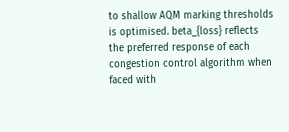to shallow AQM marking thresholds is optimised. beta_{loss} reflects the preferred response of each congestion control algorithm when faced with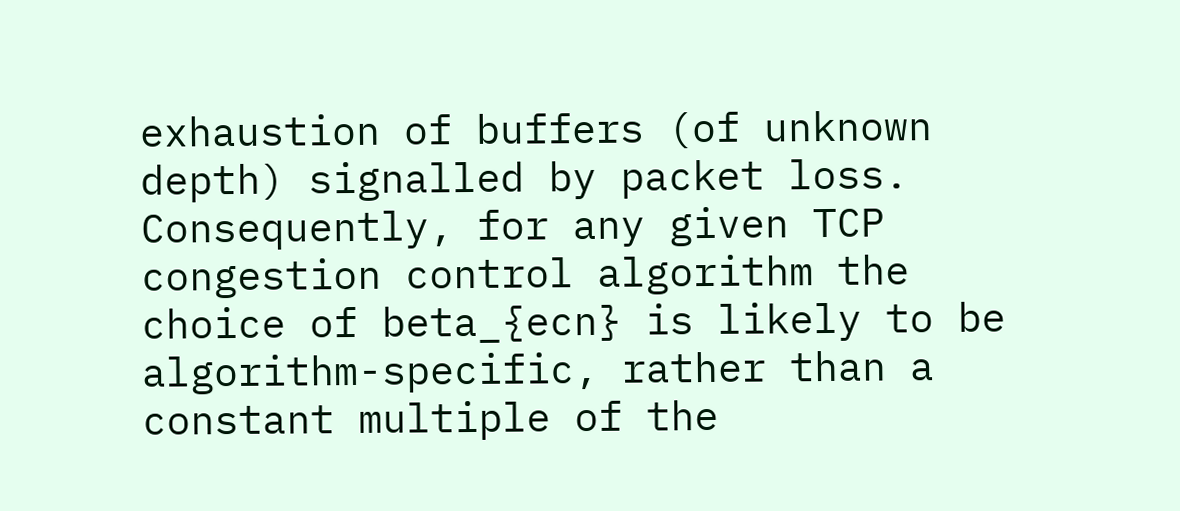exhaustion of buffers (of unknown depth) signalled by packet loss. Consequently, for any given TCP congestion control algorithm the choice of beta_{ecn} is likely to be algorithm-specific, rather than a constant multiple of the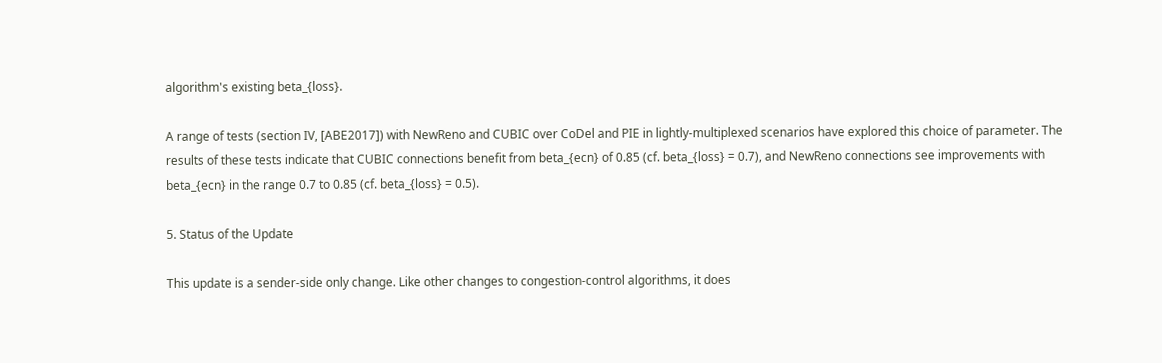algorithm's existing beta_{loss}.

A range of tests (section IV, [ABE2017]) with NewReno and CUBIC over CoDel and PIE in lightly-multiplexed scenarios have explored this choice of parameter. The results of these tests indicate that CUBIC connections benefit from beta_{ecn} of 0.85 (cf. beta_{loss} = 0.7), and NewReno connections see improvements with beta_{ecn} in the range 0.7 to 0.85 (cf. beta_{loss} = 0.5).

5. Status of the Update

This update is a sender-side only change. Like other changes to congestion-control algorithms, it does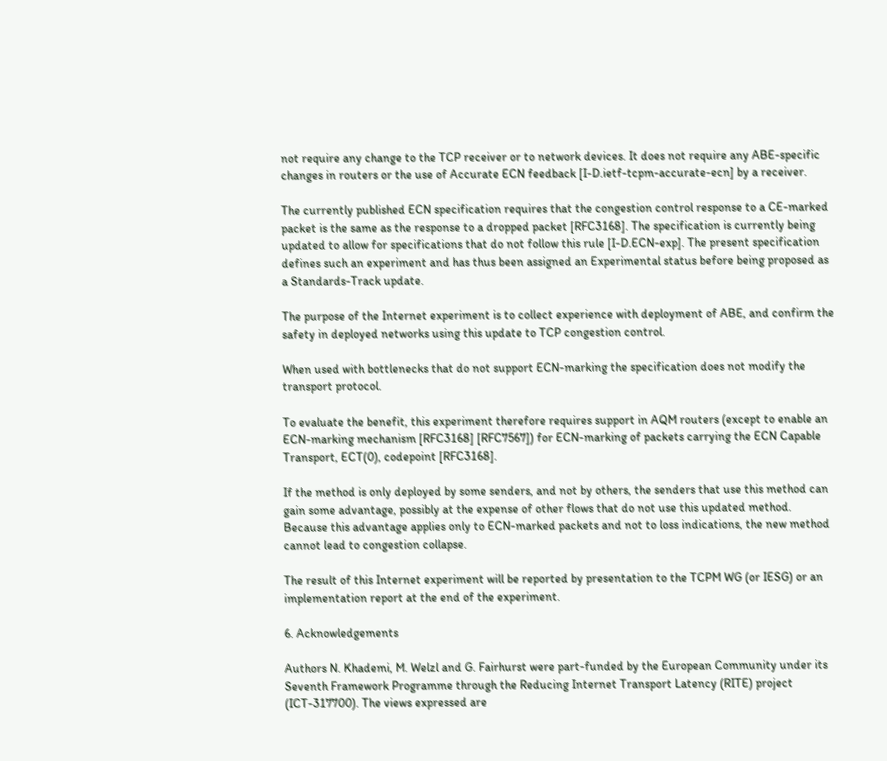not require any change to the TCP receiver or to network devices. It does not require any ABE-specific changes in routers or the use of Accurate ECN feedback [I-D.ietf-tcpm-accurate-ecn] by a receiver.

The currently published ECN specification requires that the congestion control response to a CE-marked packet is the same as the response to a dropped packet [RFC3168]. The specification is currently being updated to allow for specifications that do not follow this rule [I-D.ECN-exp]. The present specification defines such an experiment and has thus been assigned an Experimental status before being proposed as a Standards-Track update.

The purpose of the Internet experiment is to collect experience with deployment of ABE, and confirm the safety in deployed networks using this update to TCP congestion control.

When used with bottlenecks that do not support ECN-marking the specification does not modify the transport protocol.

To evaluate the benefit, this experiment therefore requires support in AQM routers (except to enable an ECN-marking mechanism [RFC3168] [RFC7567]) for ECN-marking of packets carrying the ECN Capable Transport, ECT(0), codepoint [RFC3168].

If the method is only deployed by some senders, and not by others, the senders that use this method can gain some advantage, possibly at the expense of other flows that do not use this updated method. Because this advantage applies only to ECN-marked packets and not to loss indications, the new method cannot lead to congestion collapse.

The result of this Internet experiment will be reported by presentation to the TCPM WG (or IESG) or an implementation report at the end of the experiment.

6. Acknowledgements

Authors N. Khademi, M. Welzl and G. Fairhurst were part-funded by the European Community under its Seventh Framework Programme through the Reducing Internet Transport Latency (RITE) project (ICT-317700). The views expressed are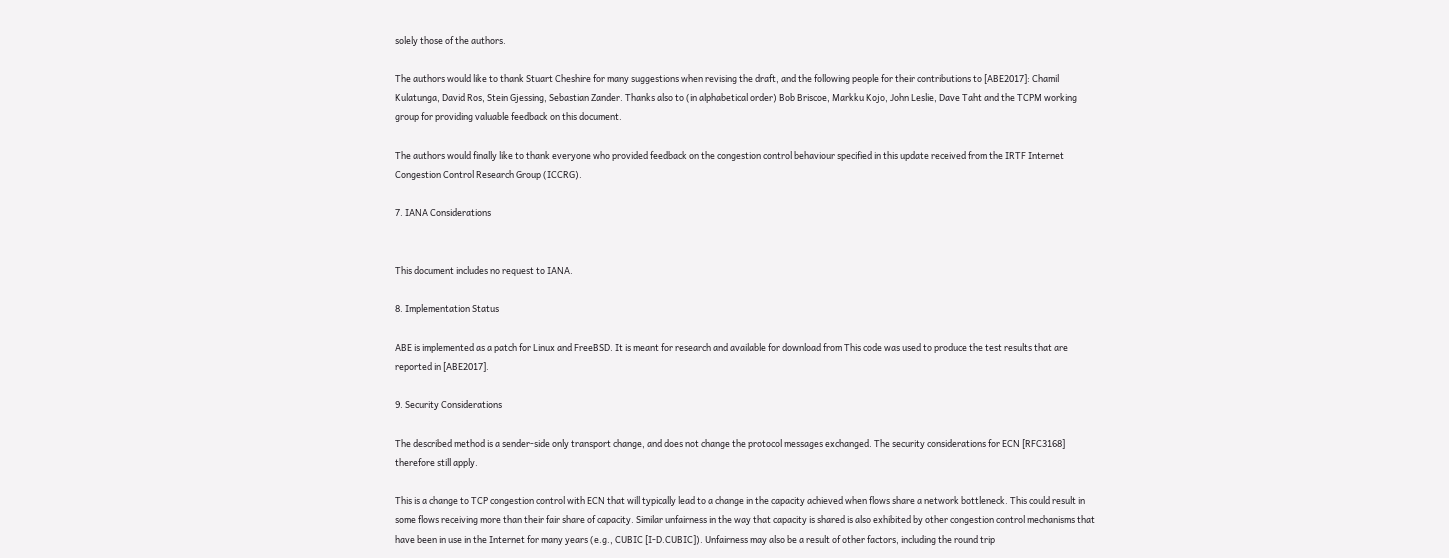solely those of the authors.

The authors would like to thank Stuart Cheshire for many suggestions when revising the draft, and the following people for their contributions to [ABE2017]: Chamil Kulatunga, David Ros, Stein Gjessing, Sebastian Zander. Thanks also to (in alphabetical order) Bob Briscoe, Markku Kojo, John Leslie, Dave Taht and the TCPM working group for providing valuable feedback on this document.

The authors would finally like to thank everyone who provided feedback on the congestion control behaviour specified in this update received from the IRTF Internet Congestion Control Research Group (ICCRG).

7. IANA Considerations


This document includes no request to IANA.

8. Implementation Status

ABE is implemented as a patch for Linux and FreeBSD. It is meant for research and available for download from This code was used to produce the test results that are reported in [ABE2017].

9. Security Considerations

The described method is a sender-side only transport change, and does not change the protocol messages exchanged. The security considerations for ECN [RFC3168] therefore still apply.

This is a change to TCP congestion control with ECN that will typically lead to a change in the capacity achieved when flows share a network bottleneck. This could result in some flows receiving more than their fair share of capacity. Similar unfairness in the way that capacity is shared is also exhibited by other congestion control mechanisms that have been in use in the Internet for many years (e.g., CUBIC [I-D.CUBIC]). Unfairness may also be a result of other factors, including the round trip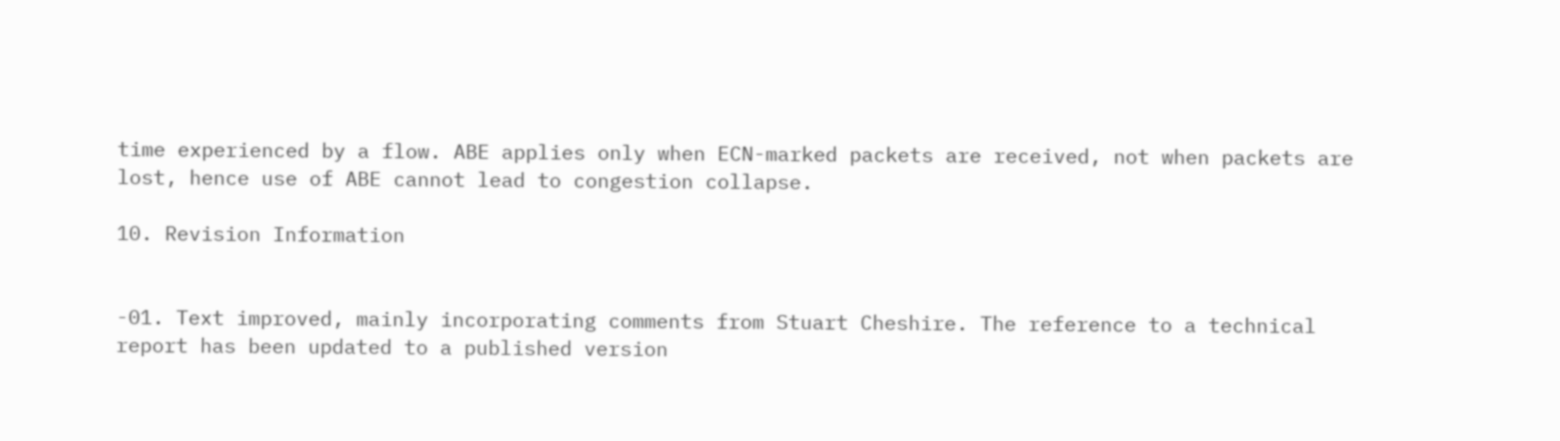time experienced by a flow. ABE applies only when ECN-marked packets are received, not when packets are lost, hence use of ABE cannot lead to congestion collapse.

10. Revision Information


-01. Text improved, mainly incorporating comments from Stuart Cheshire. The reference to a technical report has been updated to a published version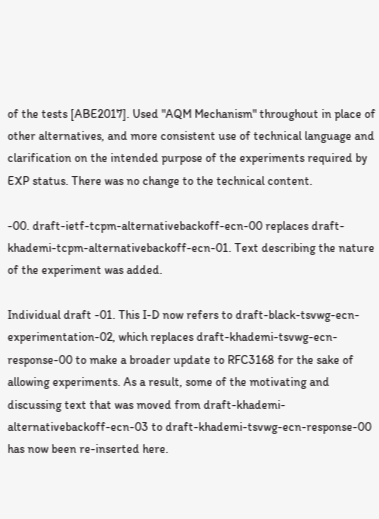of the tests [ABE2017]. Used "AQM Mechanism" throughout in place of other alternatives, and more consistent use of technical language and clarification on the intended purpose of the experiments required by EXP status. There was no change to the technical content.

-00. draft-ietf-tcpm-alternativebackoff-ecn-00 replaces draft-khademi-tcpm-alternativebackoff-ecn-01. Text describing the nature of the experiment was added.

Individual draft -01. This I-D now refers to draft-black-tsvwg-ecn-experimentation-02, which replaces draft-khademi-tsvwg-ecn-response-00 to make a broader update to RFC3168 for the sake of allowing experiments. As a result, some of the motivating and discussing text that was moved from draft-khademi-alternativebackoff-ecn-03 to draft-khademi-tsvwg-ecn-response-00 has now been re-inserted here.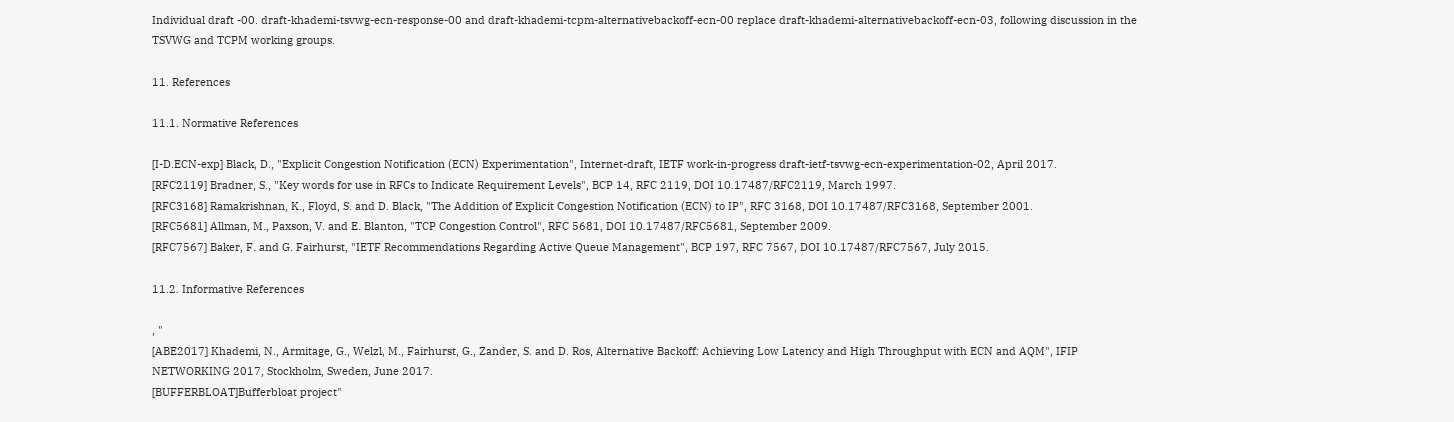Individual draft -00. draft-khademi-tsvwg-ecn-response-00 and draft-khademi-tcpm-alternativebackoff-ecn-00 replace draft-khademi-alternativebackoff-ecn-03, following discussion in the TSVWG and TCPM working groups.

11. References

11.1. Normative References

[I-D.ECN-exp] Black, D., "Explicit Congestion Notification (ECN) Experimentation", Internet-draft, IETF work-in-progress draft-ietf-tsvwg-ecn-experimentation-02, April 2017.
[RFC2119] Bradner, S., "Key words for use in RFCs to Indicate Requirement Levels", BCP 14, RFC 2119, DOI 10.17487/RFC2119, March 1997.
[RFC3168] Ramakrishnan, K., Floyd, S. and D. Black, "The Addition of Explicit Congestion Notification (ECN) to IP", RFC 3168, DOI 10.17487/RFC3168, September 2001.
[RFC5681] Allman, M., Paxson, V. and E. Blanton, "TCP Congestion Control", RFC 5681, DOI 10.17487/RFC5681, September 2009.
[RFC7567] Baker, F. and G. Fairhurst, "IETF Recommendations Regarding Active Queue Management", BCP 197, RFC 7567, DOI 10.17487/RFC7567, July 2015.

11.2. Informative References

, "
[ABE2017] Khademi, N., Armitage, G., Welzl, M., Fairhurst, G., Zander, S. and D. Ros, Alternative Backoff: Achieving Low Latency and High Throughput with ECN and AQM", IFIP NETWORKING 2017, Stockholm, Sweden, June 2017.
[BUFFERBLOAT]Bufferbloat project"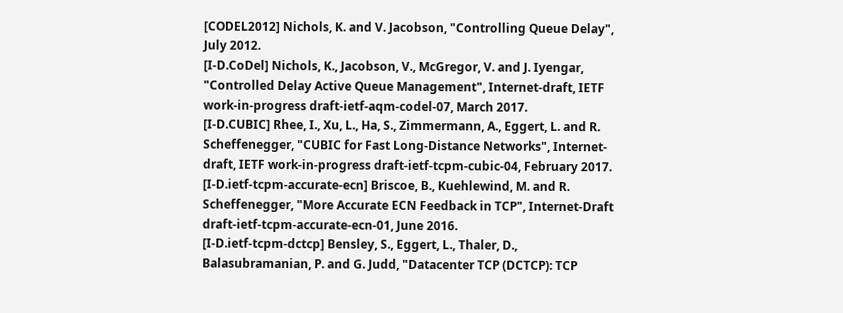[CODEL2012] Nichols, K. and V. Jacobson, "Controlling Queue Delay", July 2012.
[I-D.CoDel] Nichols, K., Jacobson, V., McGregor, V. and J. Iyengar, "Controlled Delay Active Queue Management", Internet-draft, IETF work-in-progress draft-ietf-aqm-codel-07, March 2017.
[I-D.CUBIC] Rhee, I., Xu, L., Ha, S., Zimmermann, A., Eggert, L. and R. Scheffenegger, "CUBIC for Fast Long-Distance Networks", Internet-draft, IETF work-in-progress draft-ietf-tcpm-cubic-04, February 2017.
[I-D.ietf-tcpm-accurate-ecn] Briscoe, B., Kuehlewind, M. and R. Scheffenegger, "More Accurate ECN Feedback in TCP", Internet-Draft draft-ietf-tcpm-accurate-ecn-01, June 2016.
[I-D.ietf-tcpm-dctcp] Bensley, S., Eggert, L., Thaler, D., Balasubramanian, P. and G. Judd, "Datacenter TCP (DCTCP): TCP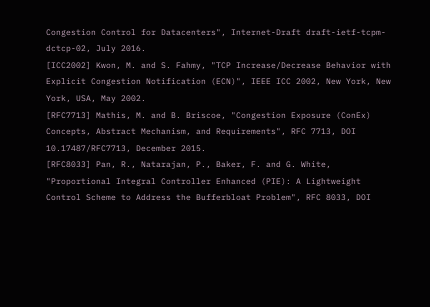Congestion Control for Datacenters", Internet-Draft draft-ietf-tcpm-dctcp-02, July 2016.
[ICC2002] Kwon, M. and S. Fahmy, "TCP Increase/Decrease Behavior with Explicit Congestion Notification (ECN)", IEEE ICC 2002, New York, New York, USA, May 2002.
[RFC7713] Mathis, M. and B. Briscoe, "Congestion Exposure (ConEx) Concepts, Abstract Mechanism, and Requirements", RFC 7713, DOI 10.17487/RFC7713, December 2015.
[RFC8033] Pan, R., Natarajan, P., Baker, F. and G. White, "Proportional Integral Controller Enhanced (PIE): A Lightweight Control Scheme to Address the Bufferbloat Problem", RFC 8033, DOI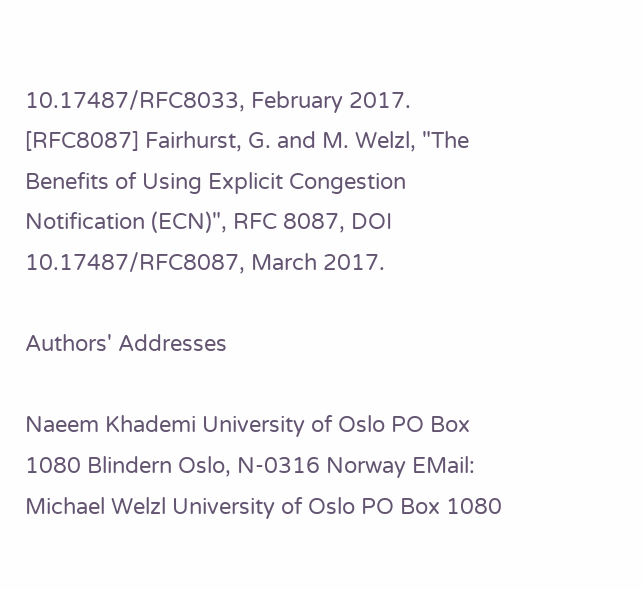10.17487/RFC8033, February 2017.
[RFC8087] Fairhurst, G. and M. Welzl, "The Benefits of Using Explicit Congestion Notification (ECN)", RFC 8087, DOI 10.17487/RFC8087, March 2017.

Authors' Addresses

Naeem Khademi University of Oslo PO Box 1080 Blindern Oslo, N-0316 Norway EMail:
Michael Welzl University of Oslo PO Box 1080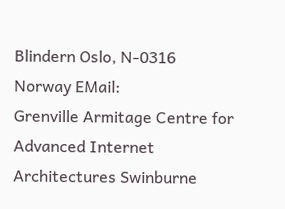Blindern Oslo, N-0316 Norway EMail:
Grenville Armitage Centre for Advanced Internet Architectures Swinburne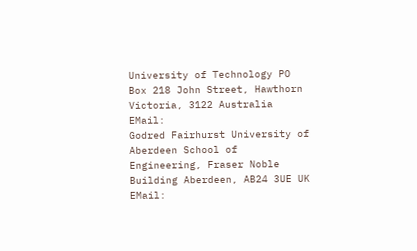University of Technology PO Box 218 John Street, Hawthorn Victoria, 3122 Australia EMail:
Godred Fairhurst University of Aberdeen School of Engineering, Fraser Noble Building Aberdeen, AB24 3UE UK EMail: